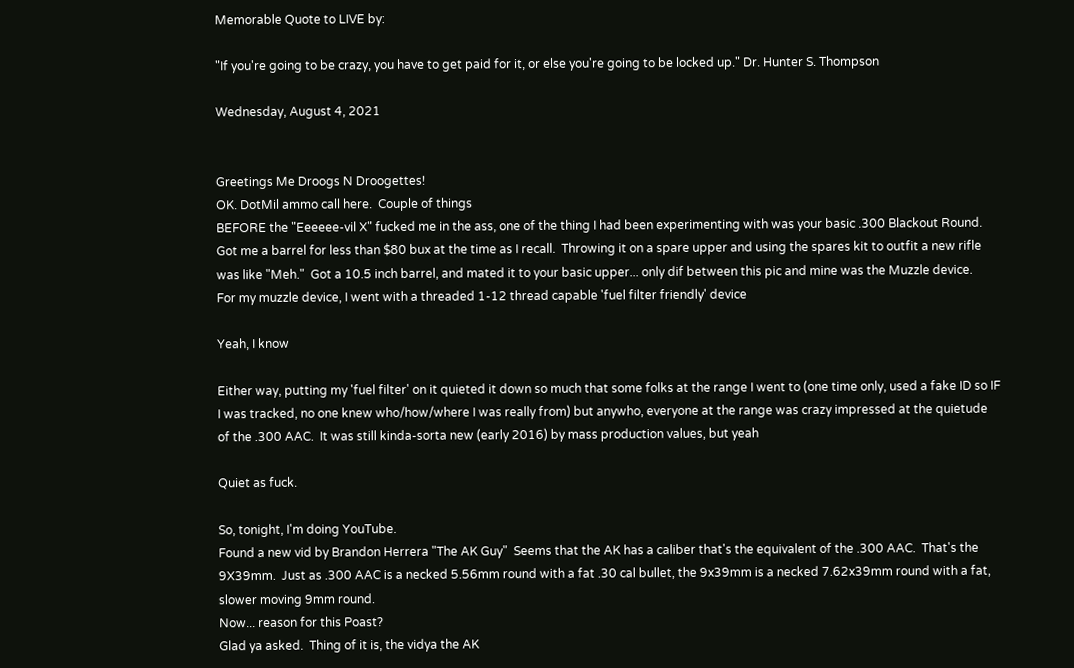Memorable Quote to LIVE by:

"If you're going to be crazy, you have to get paid for it, or else you're going to be locked up." Dr. Hunter S. Thompson

Wednesday, August 4, 2021


Greetings Me Droogs N Droogettes!
OK. DotMil ammo call here.  Couple of things
BEFORE the "Eeeeee-vil X" fucked me in the ass, one of the thing I had been experimenting with was your basic .300 Blackout Round.  Got me a barrel for less than $80 bux at the time as I recall.  Throwing it on a spare upper and using the spares kit to outfit a new rifle was like "Meh."  Got a 10.5 inch barrel, and mated it to your basic upper... only dif between this pic and mine was the Muzzle device.
For my muzzle device, I went with a threaded 1-12 thread capable 'fuel filter friendly' device

Yeah, I know

Either way, putting my 'fuel filter' on it quieted it down so much that some folks at the range I went to (one time only, used a fake ID so IF I was tracked, no one knew who/how/where I was really from) but anywho, everyone at the range was crazy impressed at the quietude of the .300 AAC.  It was still kinda-sorta new (early 2016) by mass production values, but yeah

Quiet as fuck.

So, tonight, I'm doing YouTube.
Found a new vid by Brandon Herrera "The AK Guy"  Seems that the AK has a caliber that's the equivalent of the .300 AAC.  That's the 9X39mm.  Just as .300 AAC is a necked 5.56mm round with a fat .30 cal bullet, the 9x39mm is a necked 7.62x39mm round with a fat, slower moving 9mm round.
Now... reason for this Poast?
Glad ya asked.  Thing of it is, the vidya the AK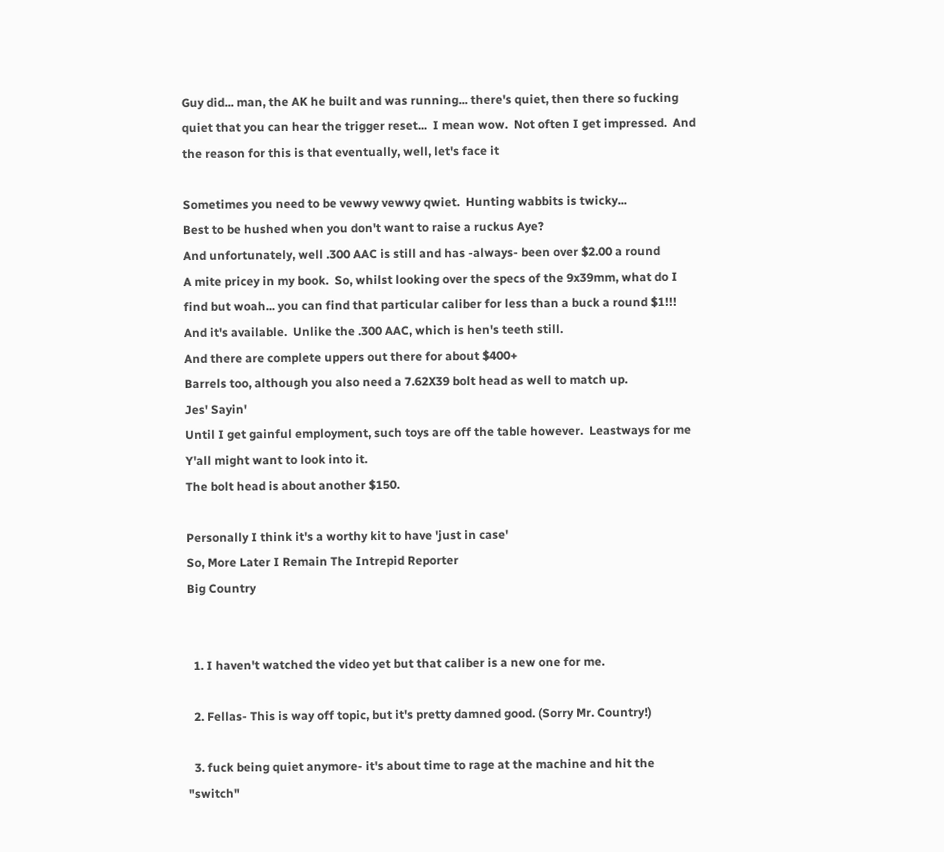Guy did... man, the AK he built and was running... there's quiet, then there so fucking quiet that you can hear the trigger reset...  I mean wow.  Not often I get impressed.  And the reason for this is that eventually, well, let's face it

Sometimes you need to be vewwy vewwy qwiet.  Hunting wabbits is twicky...
Best to be hushed when you don't want to raise a ruckus Aye?
And unfortunately, well .300 AAC is still and has -always- been over $2.00 a round
A mite pricey in my book.  So, whilst looking over the specs of the 9x39mm, what do I find but woah... you can find that particular caliber for less than a buck a round $1!!!  And it's available.  Unlike the .300 AAC, which is hen's teeth still.
And there are complete uppers out there for about $400+
Barrels too, although you also need a 7.62X39 bolt head as well to match up.
Jes' Sayin'
Until I get gainful employment, such toys are off the table however.  Leastways for me
Y'all might want to look into it.
The bolt head is about another $150.

Personally I think it's a worthy kit to have 'just in case'
So, More Later I Remain The Intrepid Reporter
Big Country


  1. I haven't watched the video yet but that caliber is a new one for me.

  2. Fellas- This is way off topic, but it's pretty damned good. (Sorry Mr. Country!)

  3. fuck being quiet anymore- it's about time to rage at the machine and hit the "switch"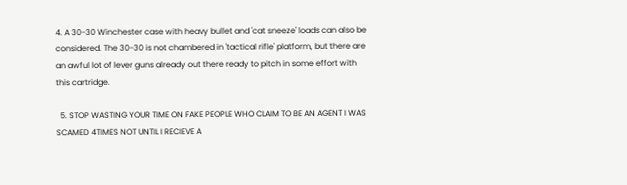4. A 30-30 Winchester case with heavy bullet and 'cat sneeze' loads can also be considered. The 30-30 is not chambered in 'tactical rifle' platform, but there are an awful lot of lever guns already out there ready to pitch in some effort with this cartridge.

  5. STOP WASTING YOUR TIME ON FAKE PEOPLE WHO CLAIM TO BE AN AGENT I WAS SCAMED 4TIMES NOT UNTIL I RECIEVE A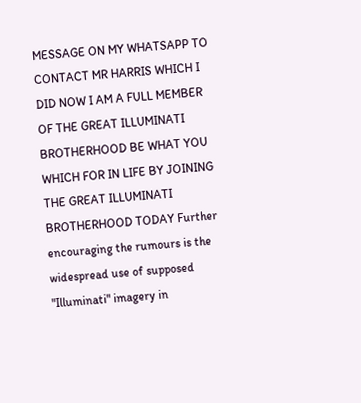MESSAGE ON MY WHATSAPP TO CONTACT MR HARRIS WHICH I DID NOW I AM A FULL MEMBER OF THE GREAT ILLUMINATI BROTHERHOOD BE WHAT YOU WHICH FOR IN LIFE BY JOINING THE GREAT ILLUMINATI BROTHERHOOD TODAY Further encouraging the rumours is the widespread use of supposed "Illuminati" imagery in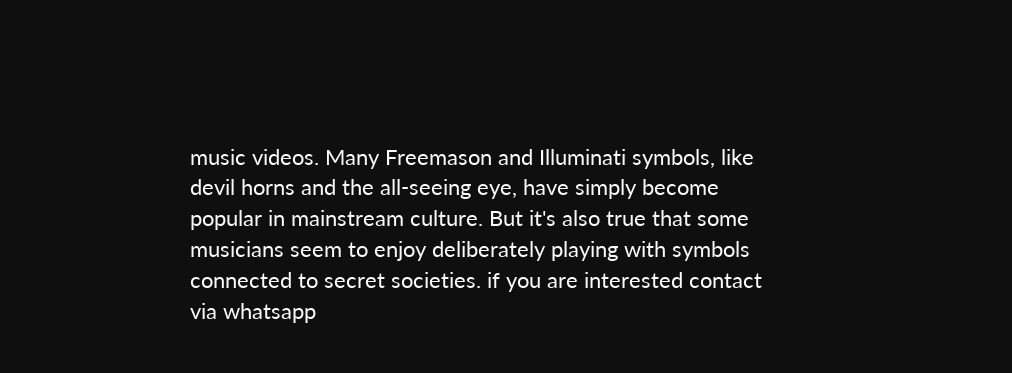music videos. Many Freemason and Illuminati symbols, like devil horns and the all-seeing eye, have simply become popular in mainstream culture. But it's also true that some musicians seem to enjoy deliberately playing with symbols connected to secret societies. if you are interested contact via whatsapp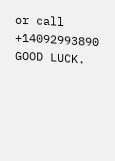or call +14092993890 GOOD LUCK.